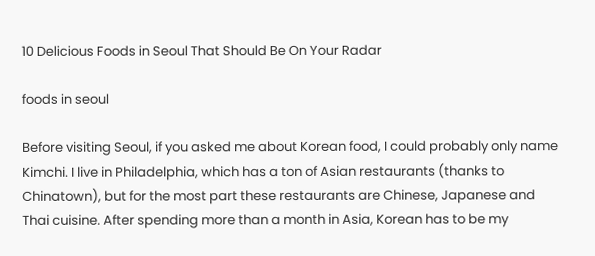10 Delicious Foods in Seoul That Should Be On Your Radar

foods in seoul

Before visiting Seoul, if you asked me about Korean food, I could probably only name Kimchi. I live in Philadelphia, which has a ton of Asian restaurants (thanks to Chinatown), but for the most part these restaurants are Chinese, Japanese and Thai cuisine. After spending more than a month in Asia, Korean has to be my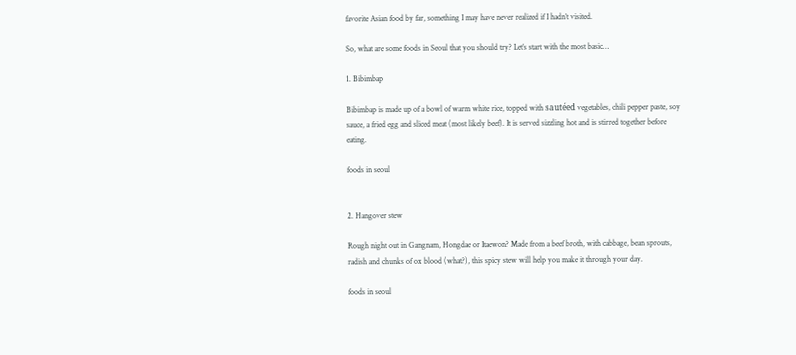favorite Asian food by far, something I may have never realized if I hadn’t visited.

So, what are some foods in Seoul that you should try? Let’s start with the most basic…

1. Bibimbap

Bibimbap is made up of a bowl of warm white rice, topped with sautéed vegetables, chili pepper paste, soy sauce, a fried egg and sliced meat (most likely beef). It is served sizzling hot and is stirred together before eating.

foods in seoul


2. Hangover stew

Rough night out in Gangnam, Hongdae or Itaewon? Made from a beef broth, with cabbage, bean sprouts, radish and chunks of ox blood (what?), this spicy stew will help you make it through your day.

foods in seoul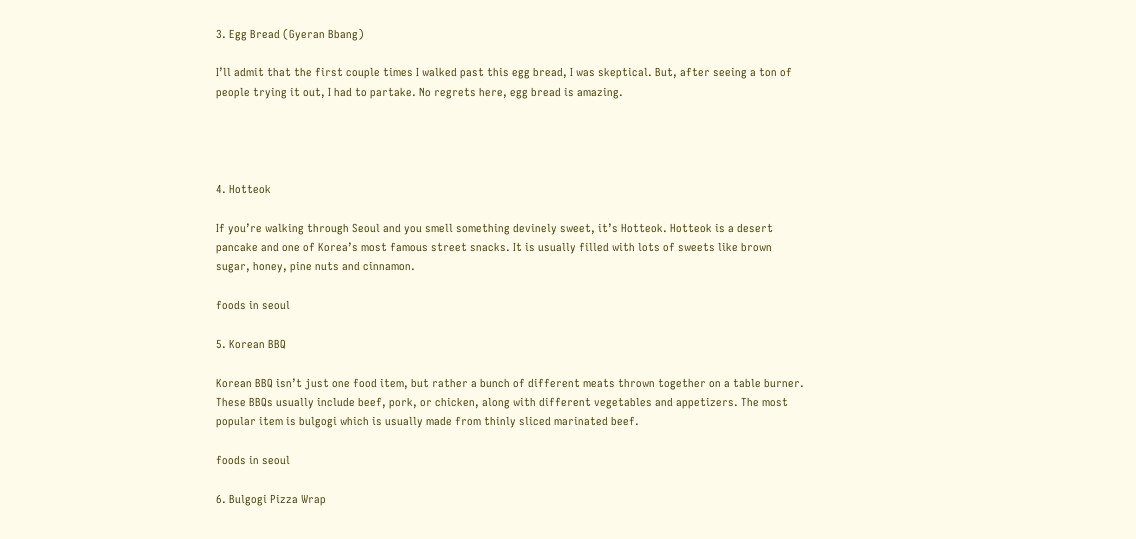3. Egg Bread (Gyeran Bbang)

I’ll admit that the first couple times I walked past this egg bread, I was skeptical. But, after seeing a ton of people trying it out, I had to partake. No regrets here, egg bread is amazing.




4. Hotteok

If you’re walking through Seoul and you smell something devinely sweet, it’s Hotteok. Hotteok is a desert pancake and one of Korea’s most famous street snacks. It is usually filled with lots of sweets like brown sugar, honey, pine nuts and cinnamon.

foods in seoul

5. Korean BBQ

Korean BBQ isn’t just one food item, but rather a bunch of different meats thrown together on a table burner. These BBQs usually include beef, pork, or chicken, along with different vegetables and appetizers. The most popular item is bulgogi which is usually made from thinly sliced marinated beef.

foods in seoul

6. Bulgogi Pizza Wrap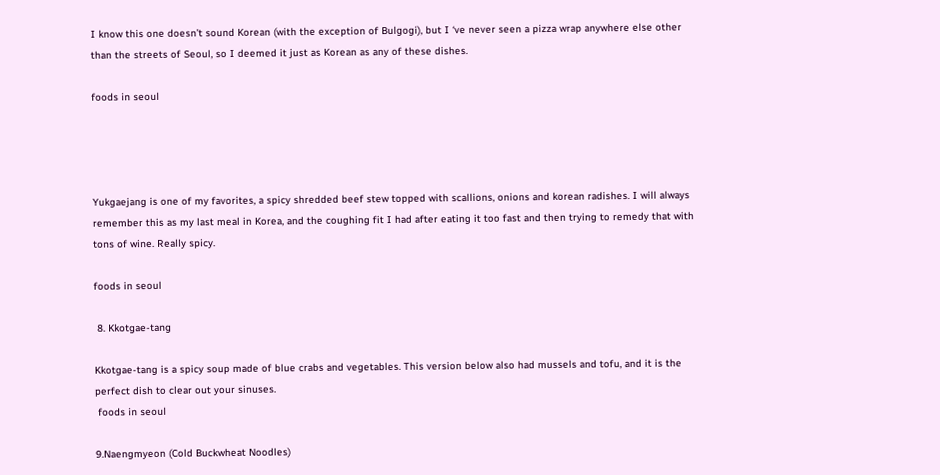I know this one doesn’t sound Korean (with the exception of Bulgogi), but I ‘ve never seen a pizza wrap anywhere else other than the streets of Seoul, so I deemed it just as Korean as any of these dishes.

foods in seoul




Yukgaejang is one of my favorites, a spicy shredded beef stew topped with scallions, onions and korean radishes. I will always remember this as my last meal in Korea, and the coughing fit I had after eating it too fast and then trying to remedy that with tons of wine. Really spicy.

foods in seoul

 8. Kkotgae-tang

Kkotgae-tang is a spicy soup made of blue crabs and vegetables. This version below also had mussels and tofu, and it is the perfect dish to clear out your sinuses.
 foods in seoul

9.Naengmyeon (Cold Buckwheat Noodles)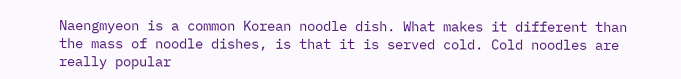Naengmyeon is a common Korean noodle dish. What makes it different than the mass of noodle dishes, is that it is served cold. Cold noodles are really popular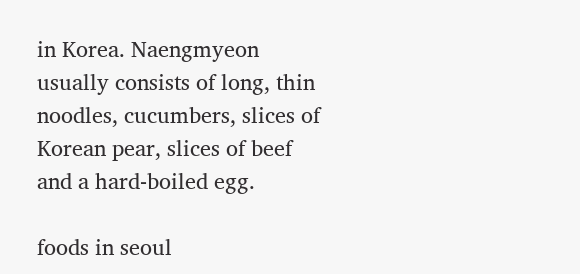in Korea. Naengmyeon usually consists of long, thin noodles, cucumbers, slices of Korean pear, slices of beef and a hard-boiled egg.

foods in seoul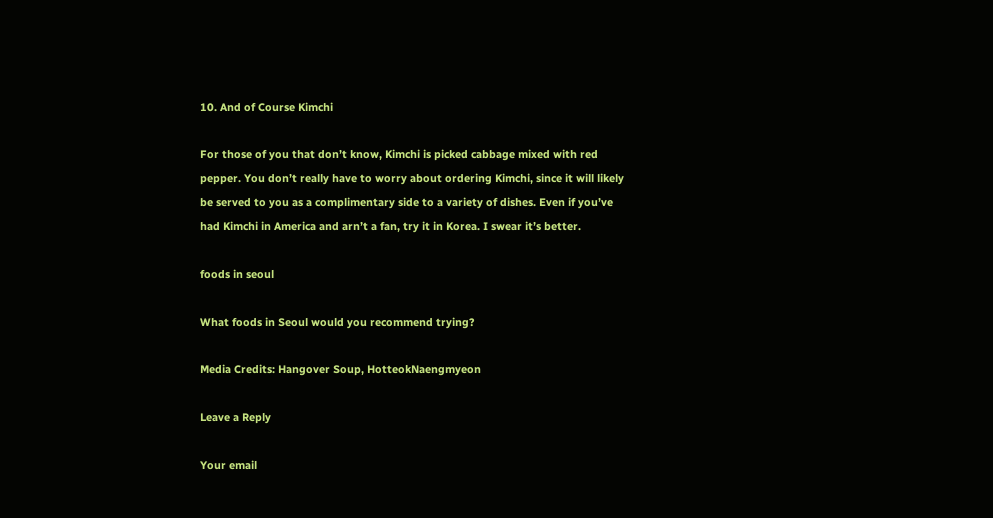10. And of Course Kimchi

For those of you that don’t know, Kimchi is picked cabbage mixed with red pepper. You don’t really have to worry about ordering Kimchi, since it will likely be served to you as a complimentary side to a variety of dishes. Even if you’ve had Kimchi in America and arn’t a fan, try it in Korea. I swear it’s better.

foods in seoul

What foods in Seoul would you recommend trying?

Media Credits: Hangover Soup, HotteokNaengmyeon

Leave a Reply

Your email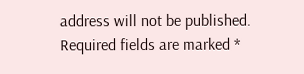address will not be published. Required fields are marked *